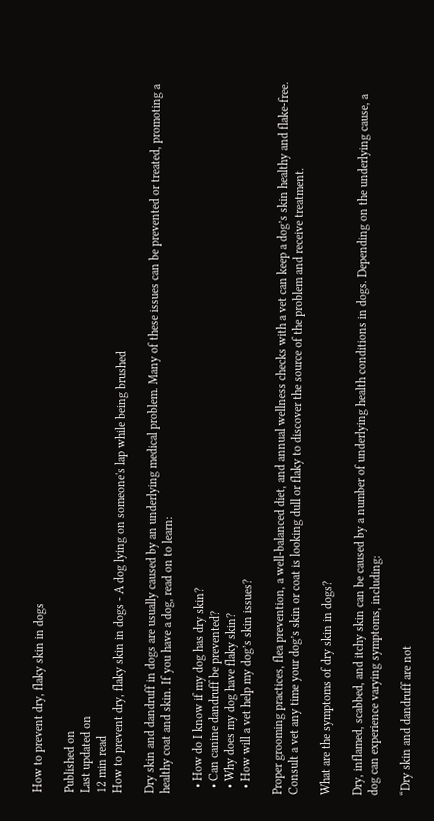How to prevent dry, flaky skin in dogs

Published on
Last updated on
12 min read
How to prevent dry, flaky skin in dogs - A dog lying on someone's lap while being brushed

Dry skin and dandruff in dogs are usually caused by an underlying medical problem. Many of these issues can be prevented or treated, promoting a healthy coat and skin. If you have a dog, read on to learn:

  • How do I know if my dog has dry skin?
  • Can canine dandruff be prevented?
  • Why does my dog have flaky skin?
  • How will a vet help my dog’s skin issues?

Proper grooming practices, flea prevention, a well-balanced diet, and annual wellness checks with a vet can keep a dog’s skin healthy and flake-free. Consult a vet any time your dog’s skin or coat is looking dull or flaky to discover the source of the problem and receive treatment.

What are the symptoms of dry skin in dogs?

Dry, inflamed, scabbed, and itchy skin can be caused by a number of underlying health conditions in dogs. Depending on the underlying cause, a dog can experience varying symptoms, including:

“Dry skin and dandruff are not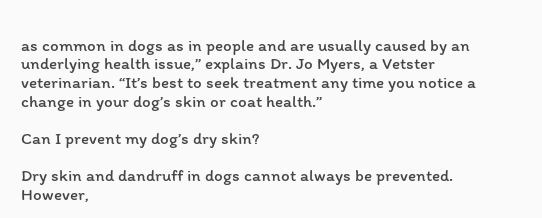as common in dogs as in people and are usually caused by an underlying health issue,” explains Dr. Jo Myers, a Vetster veterinarian. “It’s best to seek treatment any time you notice a change in your dog’s skin or coat health.”

Can I prevent my dog’s dry skin?

Dry skin and dandruff in dogs cannot always be prevented. However,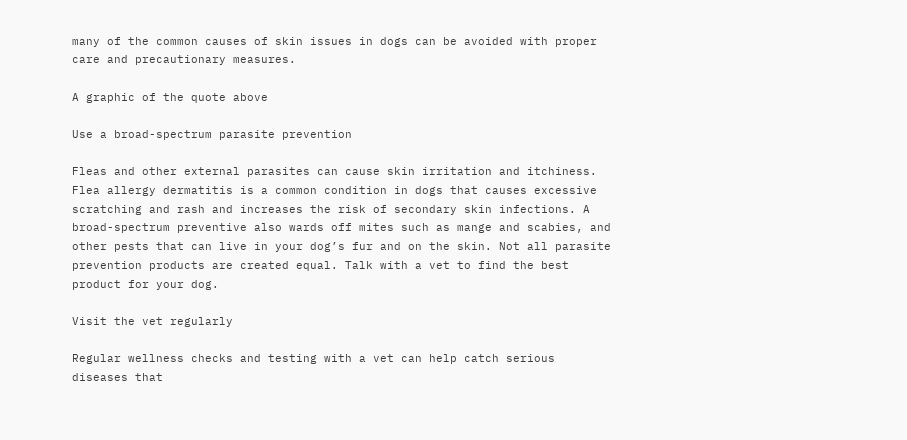many of the common causes of skin issues in dogs can be avoided with proper care and precautionary measures.

A graphic of the quote above

Use a broad-spectrum parasite prevention

Fleas and other external parasites can cause skin irritation and itchiness. Flea allergy dermatitis is a common condition in dogs that causes excessive scratching and rash and increases the risk of secondary skin infections. A broad-spectrum preventive also wards off mites such as mange and scabies, and other pests that can live in your dog’s fur and on the skin. Not all parasite prevention products are created equal. Talk with a vet to find the best product for your dog.

Visit the vet regularly

Regular wellness checks and testing with a vet can help catch serious diseases that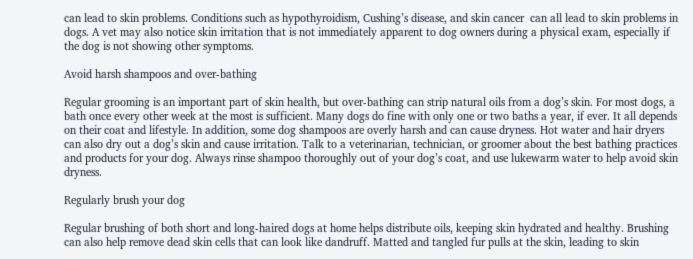can lead to skin problems. Conditions such as hypothyroidism, Cushing’s disease, and skin cancer  can all lead to skin problems in dogs. A vet may also notice skin irritation that is not immediately apparent to dog owners during a physical exam, especially if the dog is not showing other symptoms.

Avoid harsh shampoos and over-bathing

Regular grooming is an important part of skin health, but over-bathing can strip natural oils from a dog’s skin. For most dogs, a bath once every other week at the most is sufficient. Many dogs do fine with only one or two baths a year, if ever. It all depends on their coat and lifestyle. In addition, some dog shampoos are overly harsh and can cause dryness. Hot water and hair dryers can also dry out a dog’s skin and cause irritation. Talk to a veterinarian, technician, or groomer about the best bathing practices and products for your dog. Always rinse shampoo thoroughly out of your dog’s coat, and use lukewarm water to help avoid skin dryness.

Regularly brush your dog

Regular brushing of both short and long-haired dogs at home helps distribute oils, keeping skin hydrated and healthy. Brushing can also help remove dead skin cells that can look like dandruff. Matted and tangled fur pulls at the skin, leading to skin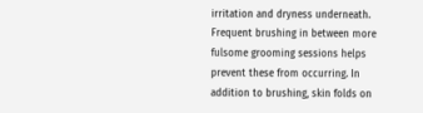irritation and dryness underneath. Frequent brushing in between more fulsome grooming sessions helps prevent these from occurring. In addition to brushing, skin folds on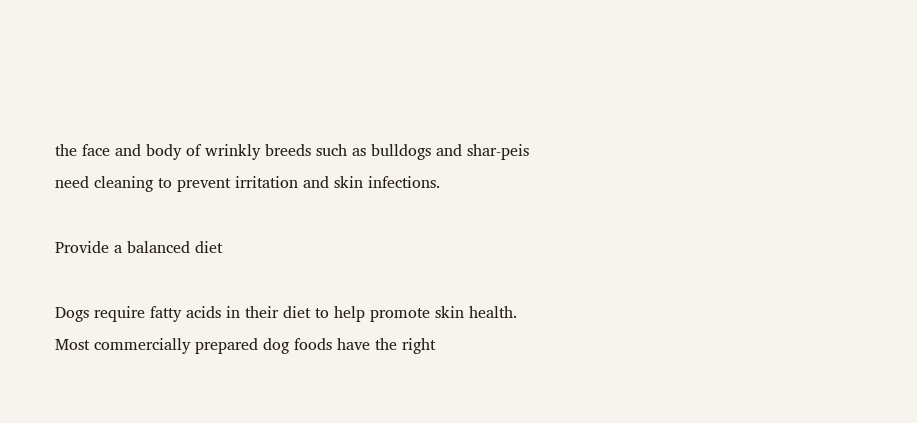the face and body of wrinkly breeds such as bulldogs and shar-peis need cleaning to prevent irritation and skin infections.

Provide a balanced diet

Dogs require fatty acids in their diet to help promote skin health. Most commercially prepared dog foods have the right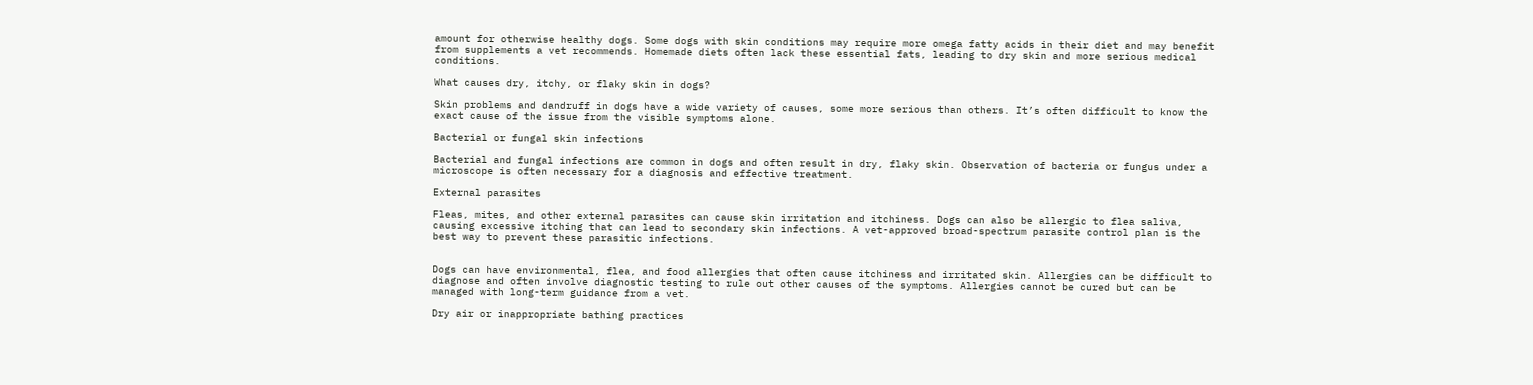amount for otherwise healthy dogs. Some dogs with skin conditions may require more omega fatty acids in their diet and may benefit from supplements a vet recommends. Homemade diets often lack these essential fats, leading to dry skin and more serious medical conditions.

What causes dry, itchy, or flaky skin in dogs?

Skin problems and dandruff in dogs have a wide variety of causes, some more serious than others. It’s often difficult to know the exact cause of the issue from the visible symptoms alone.

Bacterial or fungal skin infections

Bacterial and fungal infections are common in dogs and often result in dry, flaky skin. Observation of bacteria or fungus under a microscope is often necessary for a diagnosis and effective treatment.

External parasites

Fleas, mites, and other external parasites can cause skin irritation and itchiness. Dogs can also be allergic to flea saliva, causing excessive itching that can lead to secondary skin infections. A vet-approved broad-spectrum parasite control plan is the best way to prevent these parasitic infections.


Dogs can have environmental, flea, and food allergies that often cause itchiness and irritated skin. Allergies can be difficult to diagnose and often involve diagnostic testing to rule out other causes of the symptoms. Allergies cannot be cured but can be managed with long-term guidance from a vet.

Dry air or inappropriate bathing practices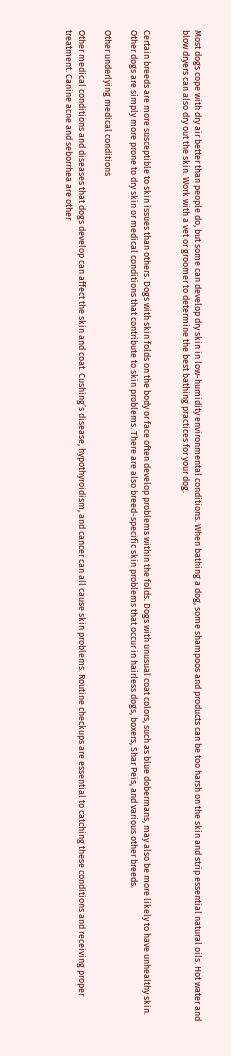Most dogs cope with dry air better than people do, but some can develop dry skin in low-humidity environmental conditions. When bathing a dog, some shampoos and products can be too harsh on the skin and strip essential natural oils. Hot water and blow dryers can also dry out the skin. Work with a vet or groomer to determine the best bathing practices for your dog.


Certain breeds are more susceptible to skin issues than others. Dogs with skin folds on the body or face often develop problems within the folds. Dogs with unusual coat colors, such as blue dobermans, may also be more likely to have unhealthy skin. Other dogs are simply more prone to dry skin or medical conditions that contribute to skin problems. There are also breed-specific skin problems that occur in hairless dogs, boxers, Shar Peis, and various other breeds.

Other underlying medical conditions

Other medical conditions and diseases that dogs develop can affect the skin and coat. Cushing’s disease, hypothyroidism, and cancer can all cause skin problems. Routine checkups are essential to catching these conditions and receiving proper treatment. Canine acne and seborrhea are other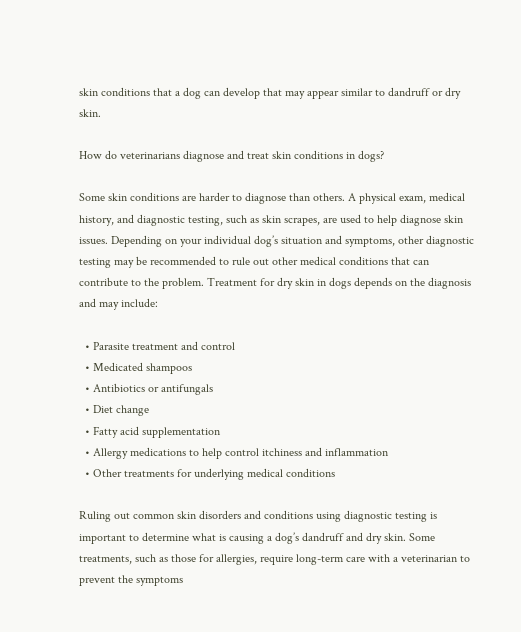skin conditions that a dog can develop that may appear similar to dandruff or dry skin.

How do veterinarians diagnose and treat skin conditions in dogs?

Some skin conditions are harder to diagnose than others. A physical exam, medical history, and diagnostic testing, such as skin scrapes, are used to help diagnose skin issues. Depending on your individual dog’s situation and symptoms, other diagnostic testing may be recommended to rule out other medical conditions that can contribute to the problem. Treatment for dry skin in dogs depends on the diagnosis and may include:

  • Parasite treatment and control
  • Medicated shampoos
  • Antibiotics or antifungals
  • Diet change
  • Fatty acid supplementation
  • Allergy medications to help control itchiness and inflammation
  • Other treatments for underlying medical conditions

Ruling out common skin disorders and conditions using diagnostic testing is important to determine what is causing a dog’s dandruff and dry skin. Some treatments, such as those for allergies, require long-term care with a veterinarian to prevent the symptoms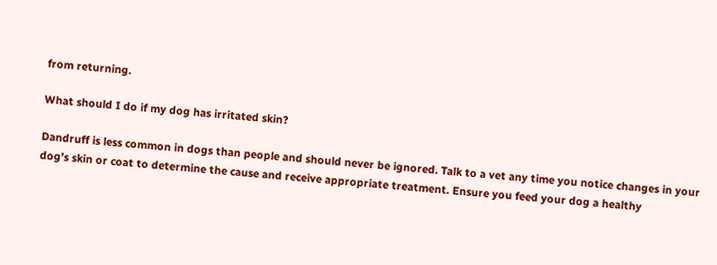from returning.

What should I do if my dog has irritated skin?

Dandruff is less common in dogs than people and should never be ignored. Talk to a vet any time you notice changes in your dog’s skin or coat to determine the cause and receive appropriate treatment. Ensure you feed your dog a healthy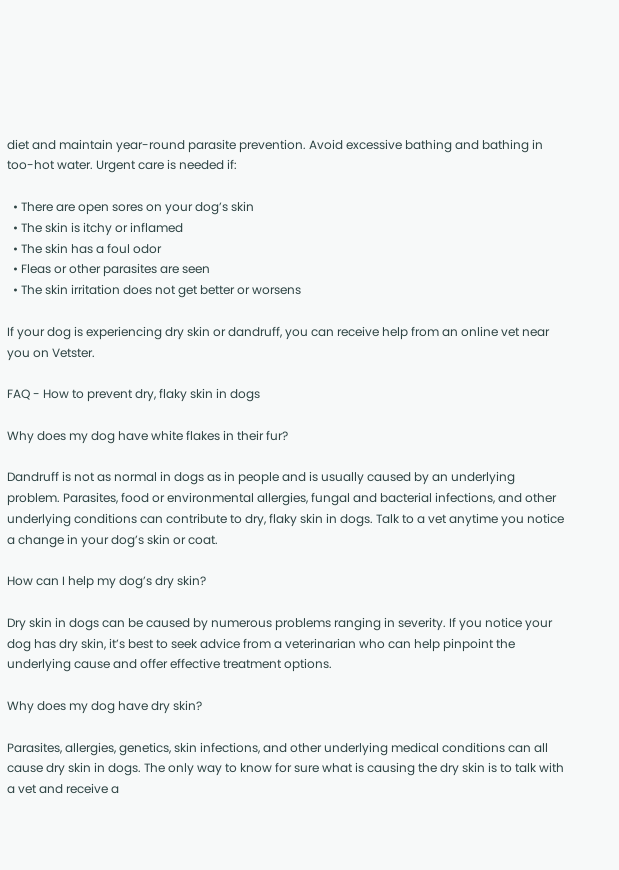diet and maintain year-round parasite prevention. Avoid excessive bathing and bathing in too-hot water. Urgent care is needed if:

  • There are open sores on your dog’s skin
  • The skin is itchy or inflamed
  • The skin has a foul odor
  • Fleas or other parasites are seen
  • The skin irritation does not get better or worsens

If your dog is experiencing dry skin or dandruff, you can receive help from an online vet near you on Vetster.

FAQ - How to prevent dry, flaky skin in dogs

Why does my dog have white flakes in their fur?

Dandruff is not as normal in dogs as in people and is usually caused by an underlying problem. Parasites, food or environmental allergies, fungal and bacterial infections, and other underlying conditions can contribute to dry, flaky skin in dogs. Talk to a vet anytime you notice a change in your dog’s skin or coat.

How can I help my dog’s dry skin?

Dry skin in dogs can be caused by numerous problems ranging in severity. If you notice your dog has dry skin, it’s best to seek advice from a veterinarian who can help pinpoint the underlying cause and offer effective treatment options.

Why does my dog have dry skin?

Parasites, allergies, genetics, skin infections, and other underlying medical conditions can all cause dry skin in dogs. The only way to know for sure what is causing the dry skin is to talk with a vet and receive a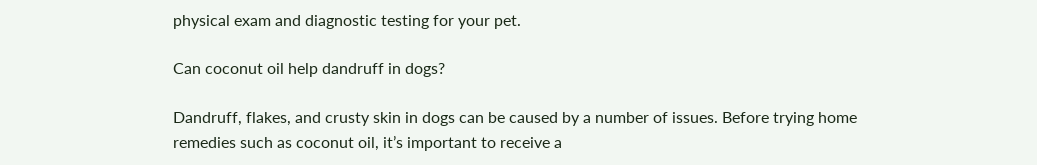physical exam and diagnostic testing for your pet.

Can coconut oil help dandruff in dogs?

Dandruff, flakes, and crusty skin in dogs can be caused by a number of issues. Before trying home remedies such as coconut oil, it’s important to receive a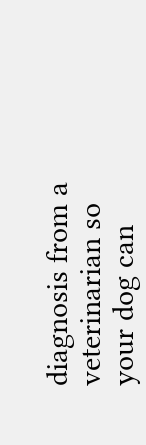diagnosis from a veterinarian so your dog can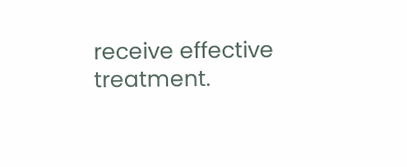receive effective treatment.